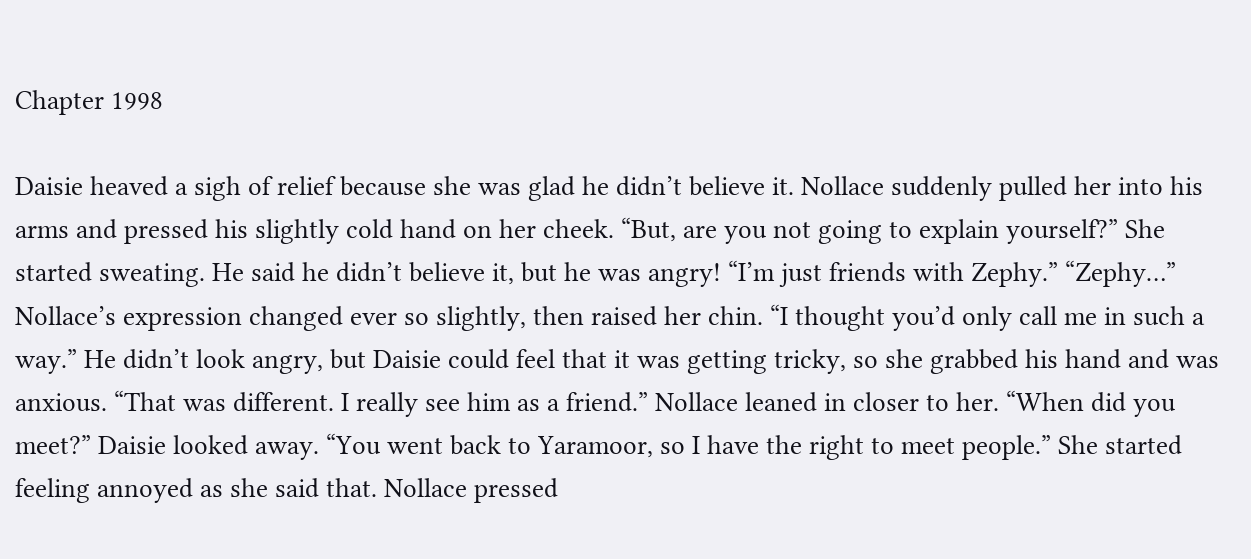Chapter 1998

Daisie heaved a sigh of relief because she was glad he didn’t believe it. Nollace suddenly pulled her into his arms and pressed his slightly cold hand on her cheek. “But, are you not going to explain yourself?” She started sweating. He said he didn’t believe it, but he was angry! “I’m just friends with Zephy.” “Zephy…” Nollace’s expression changed ever so slightly, then raised her chin. “I thought you’d only call me in such a way.” He didn’t look angry, but Daisie could feel that it was getting tricky, so she grabbed his hand and was anxious. “That was different. I really see him as a friend.” Nollace leaned in closer to her. “When did you meet?” Daisie looked away. “You went back to Yaramoor, so I have the right to meet people.” She started feeling annoyed as she said that. Nollace pressed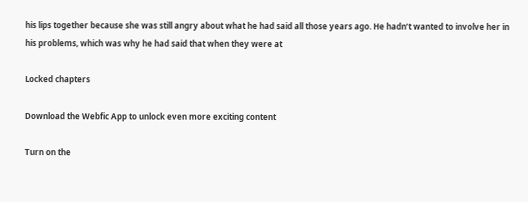his lips together because she was still angry about what he had said all those years ago. He hadn’t wanted to involve her in his problems, which was why he had said that when they were at

Locked chapters

Download the Webfic App to unlock even more exciting content

Turn on the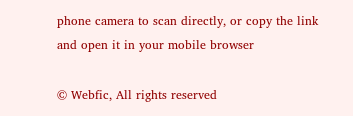phone camera to scan directly, or copy the link and open it in your mobile browser

© Webfic, All rights reserved